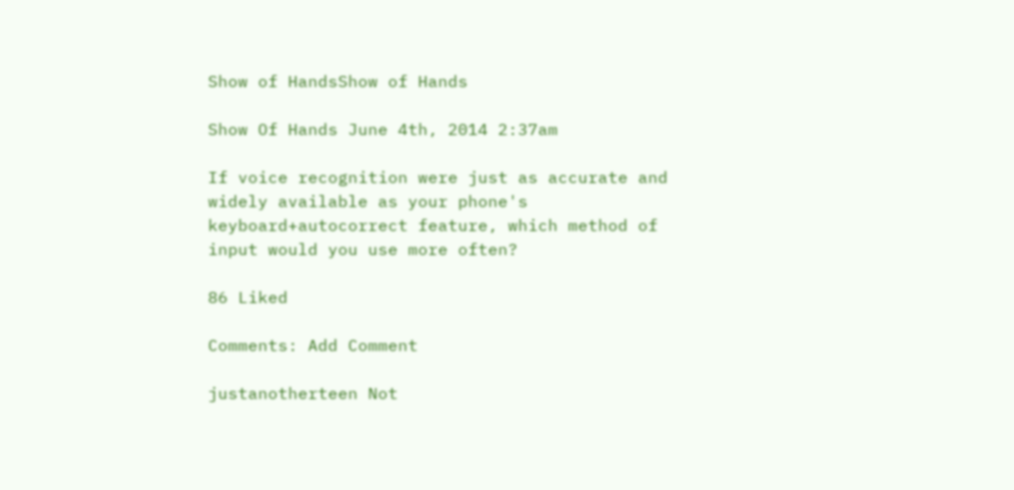Show of HandsShow of Hands

Show Of Hands June 4th, 2014 2:37am

If voice recognition were just as accurate and widely available as your phone's keyboard+autocorrect feature, which method of input would you use more often?

86 Liked

Comments: Add Comment

justanotherteen Not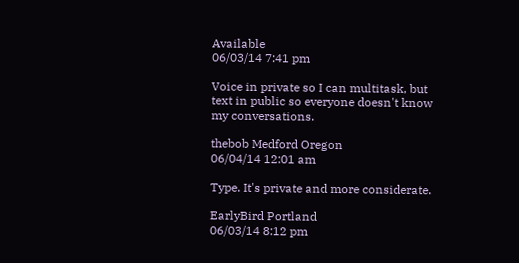Available
06/03/14 7:41 pm

Voice in private so I can multitask, but text in public so everyone doesn't know my conversations.

thebob Medford Oregon
06/04/14 12:01 am

Type. It's private and more considerate.

EarlyBird Portland
06/03/14 8:12 pm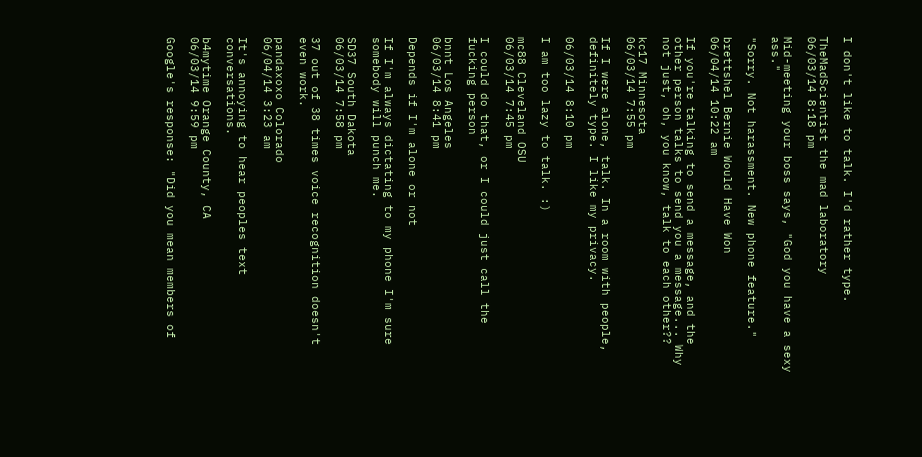I don't like to talk. I'd rather type.

TheMadScientist the mad laboratory
06/03/14 8:18 pm

Mid-meeting your boss says, "God you have a sexy ass."

"Sorry. Not harassment. New phone feature."

brettshel Bernie Would Have Won
06/04/14 10:22 am

If you're talking to send a message, and the other person talks to send you a message... Why not just, oh, you know, talk to each other??

kc17 Minnesota
06/03/14 7:55 pm

If I were alone, talk. In a room with people, definitely type. I like my privacy.

06/03/14 8:10 pm

I am too lazy to talk. :)

mc88 Cleveland OSU
06/03/14 7:45 pm

I could do that, or I could just call the fucking person

bnnt Los Angeles
06/03/14 8:41 pm

Depends if I'm alone or not

If I'm always dictating to my phone I'm sure somebody will punch me.

SD37 South Dakota
06/03/14 7:58 pm

37 out of 38 times voice recognition doesn't even work.

pandaxoxo Colorado
06/04/14 3:23 am

It's annoying to hear peoples text conversations.

b4mytime Orange County, CA
06/03/14 9:59 pm

Google's response: "Did you mean members of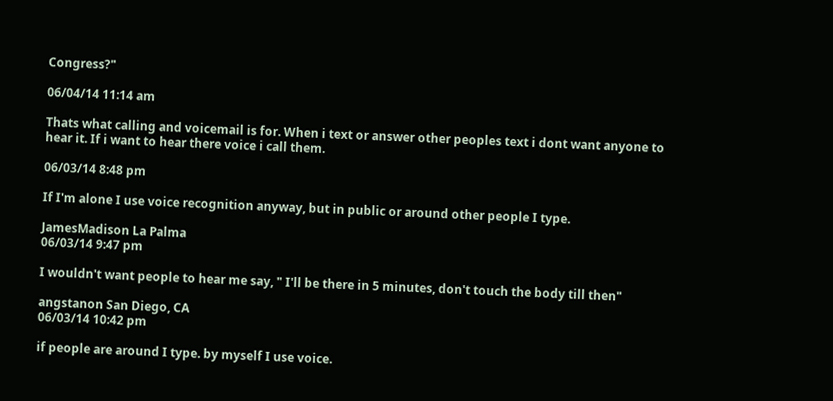Congress?"

06/04/14 11:14 am

Thats what calling and voicemail is for. When i text or answer other peoples text i dont want anyone to hear it. If i want to hear there voice i call them.

06/03/14 8:48 pm

If I'm alone I use voice recognition anyway, but in public or around other people I type.

JamesMadison La Palma
06/03/14 9:47 pm

I wouldn't want people to hear me say, " I'll be there in 5 minutes, don't touch the body till then"

angstanon San Diego, CA
06/03/14 10:42 pm

if people are around I type. by myself I use voice.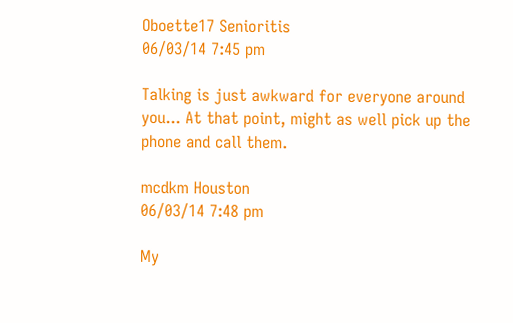Oboette17 Senioritis
06/03/14 7:45 pm

Talking is just awkward for everyone around you... At that point, might as well pick up the phone and call them.

mcdkm Houston
06/03/14 7:48 pm

My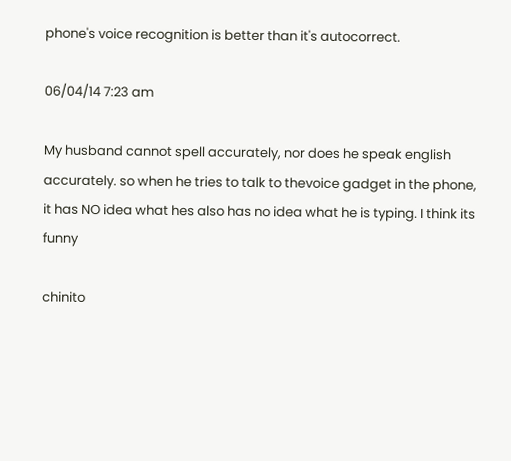phone's voice recognition is better than it's autocorrect.

06/04/14 7:23 am

My husband cannot spell accurately, nor does he speak english accurately. so when he tries to talk to thevoice gadget in the phone, it has NO idea what hes also has no idea what he is typing. I think its funny

chinito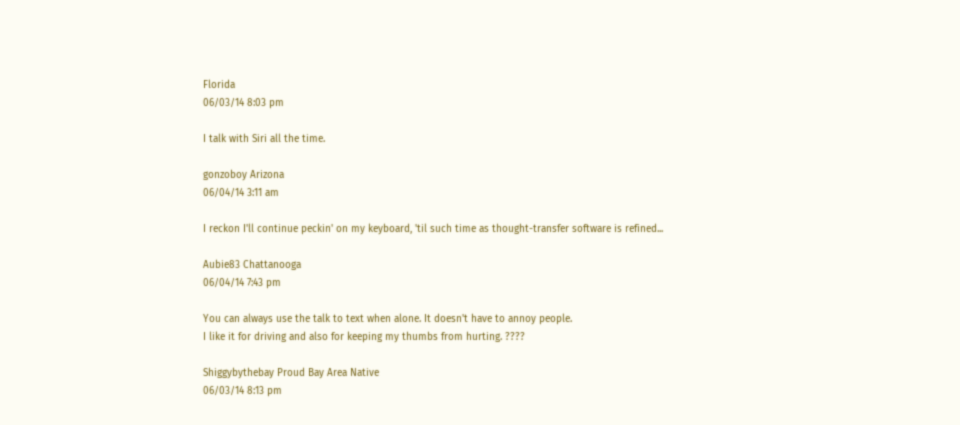Florida
06/03/14 8:03 pm

I talk with Siri all the time.

gonzoboy Arizona
06/04/14 3:11 am

I reckon I'll continue peckin' on my keyboard, 'til such time as thought-transfer software is refined...

Aubie83 Chattanooga
06/04/14 7:43 pm

You can always use the talk to text when alone. It doesn't have to annoy people.
I like it for driving and also for keeping my thumbs from hurting. ????

Shiggybythebay Proud Bay Area Native
06/03/14 8:13 pm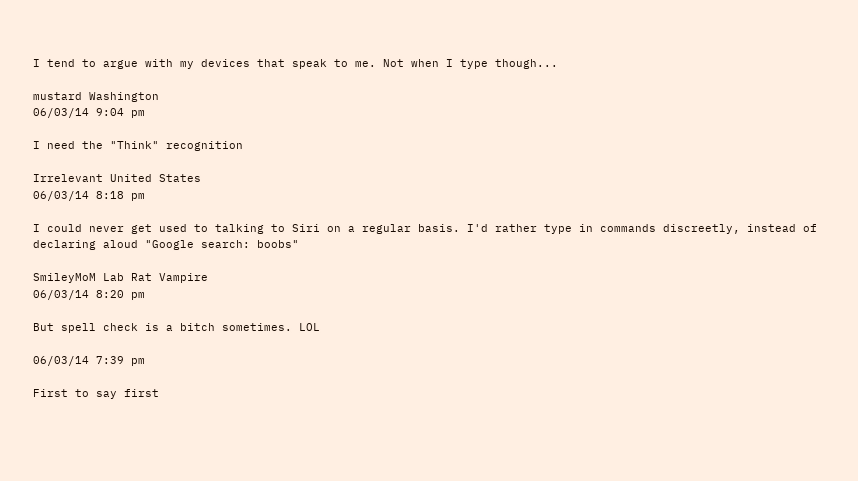I tend to argue with my devices that speak to me. Not when I type though...

mustard Washington
06/03/14 9:04 pm

I need the "Think" recognition

Irrelevant United States
06/03/14 8:18 pm

I could never get used to talking to Siri on a regular basis. I'd rather type in commands discreetly, instead of declaring aloud "Google search: boobs"

SmileyMoM Lab Rat Vampire
06/03/14 8:20 pm

But spell check is a bitch sometimes. LOL

06/03/14 7:39 pm

First to say first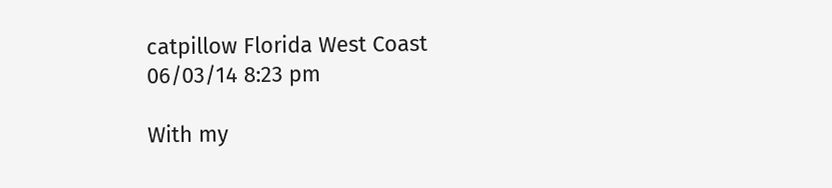catpillow Florida West Coast
06/03/14 8:23 pm

With my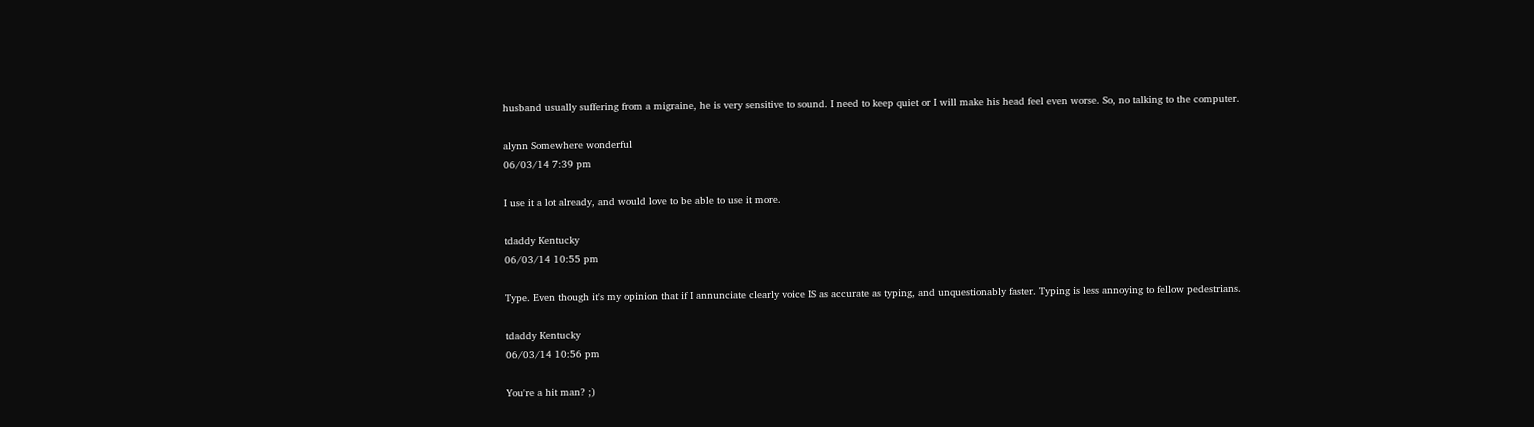husband usually suffering from a migraine, he is very sensitive to sound. I need to keep quiet or I will make his head feel even worse. So, no talking to the computer.

alynn Somewhere wonderful
06/03/14 7:39 pm

I use it a lot already, and would love to be able to use it more.

tdaddy Kentucky
06/03/14 10:55 pm

Type. Even though it's my opinion that if I annunciate clearly voice IS as accurate as typing, and unquestionably faster. Typing is less annoying to fellow pedestrians.

tdaddy Kentucky
06/03/14 10:56 pm

You're a hit man? ;)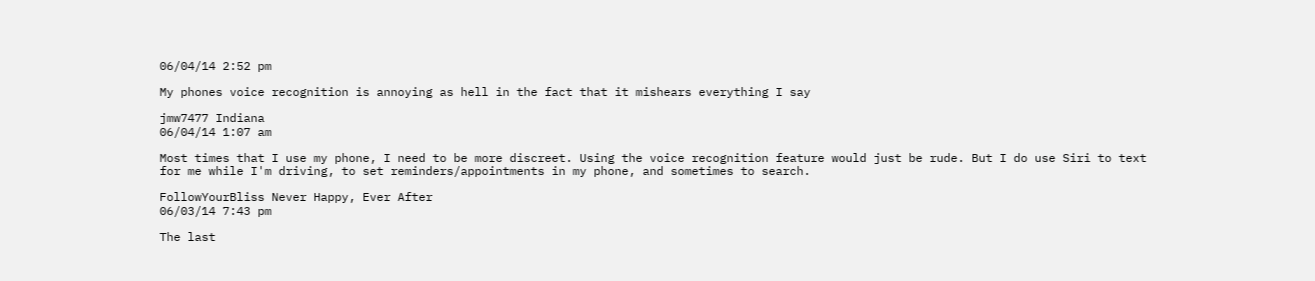06/04/14 2:52 pm

My phones voice recognition is annoying as hell in the fact that it mishears everything I say

jmw7477 Indiana
06/04/14 1:07 am

Most times that I use my phone, I need to be more discreet. Using the voice recognition feature would just be rude. But I do use Siri to text for me while I'm driving, to set reminders/appointments in my phone, and sometimes to search.

FollowYourBliss Never Happy, Ever After
06/03/14 7:43 pm

The last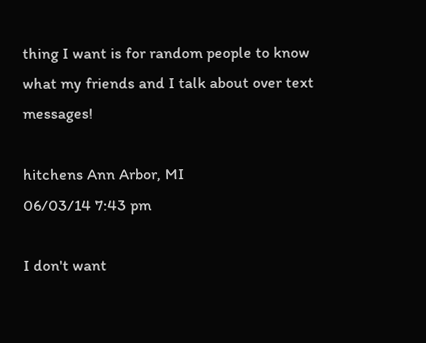thing I want is for random people to know what my friends and I talk about over text messages!

hitchens Ann Arbor, MI
06/03/14 7:43 pm

I don't want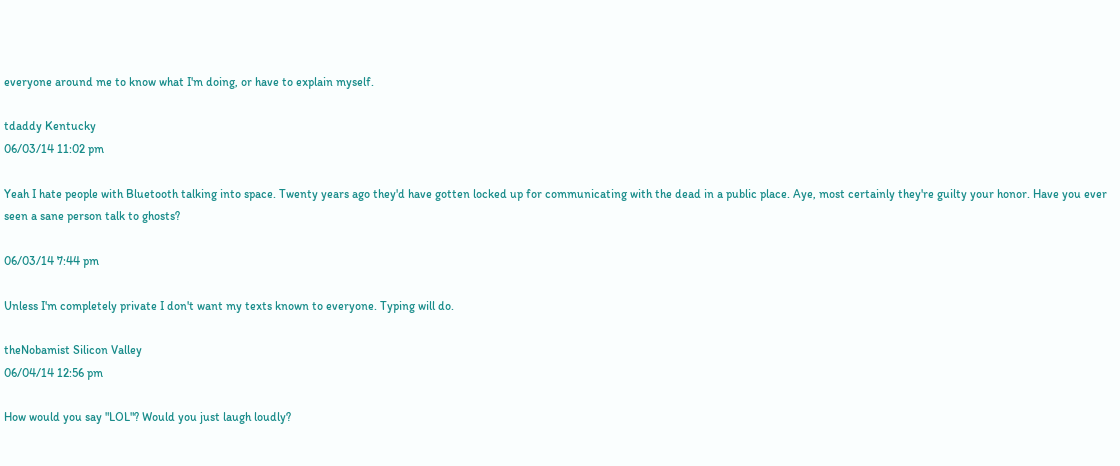everyone around me to know what I'm doing, or have to explain myself.

tdaddy Kentucky
06/03/14 11:02 pm

Yeah I hate people with Bluetooth talking into space. Twenty years ago they'd have gotten locked up for communicating with the dead in a public place. Aye, most certainly they're guilty your honor. Have you ever seen a sane person talk to ghosts?

06/03/14 7:44 pm

Unless I'm completely private I don't want my texts known to everyone. Typing will do.

theNobamist Silicon Valley
06/04/14 12:56 pm

How would you say "LOL"? Would you just laugh loudly?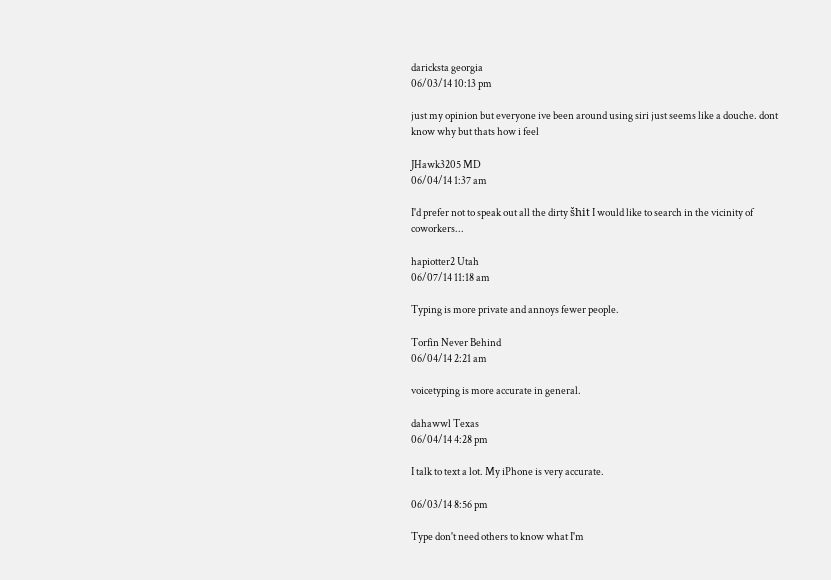daricksta georgia
06/03/14 10:13 pm

just my opinion but everyone ive been around using siri just seems like a douche. dont know why but thats how i feel

JHawk3205 MD
06/04/14 1:37 am

I'd prefer not to speak out all the dirty šhit I would like to search in the vicinity of coworkers...

hapiotter2 Utah
06/07/14 11:18 am

Typing is more private and annoys fewer people.

Torfin Never Behind
06/04/14 2:21 am

voicetyping is more accurate in general.

dahawwl Texas
06/04/14 4:28 pm

I talk to text a lot. My iPhone is very accurate.

06/03/14 8:56 pm

Type don't need others to know what I'm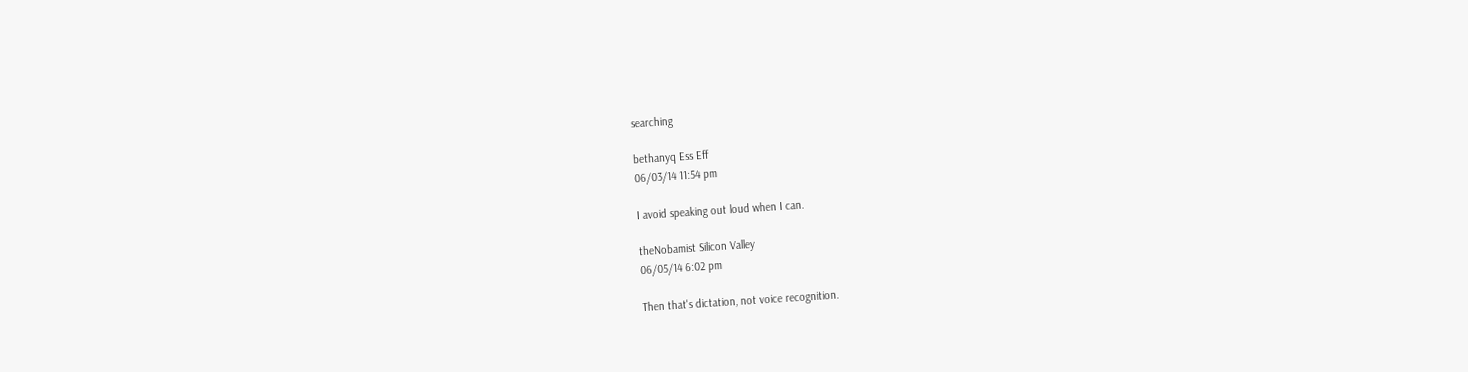searching

bethanyq Ess Eff
06/03/14 11:54 pm

I avoid speaking out loud when I can.

theNobamist Silicon Valley
06/05/14 6:02 pm

Then that's dictation, not voice recognition.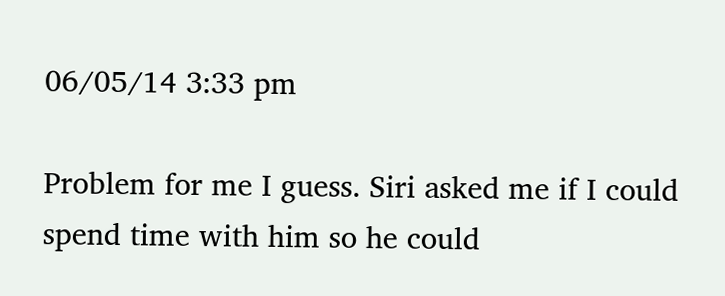06/05/14 3:33 pm

Problem for me I guess. Siri asked me if I could spend time with him so he could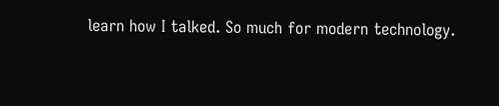learn how I talked. So much for modern technology.